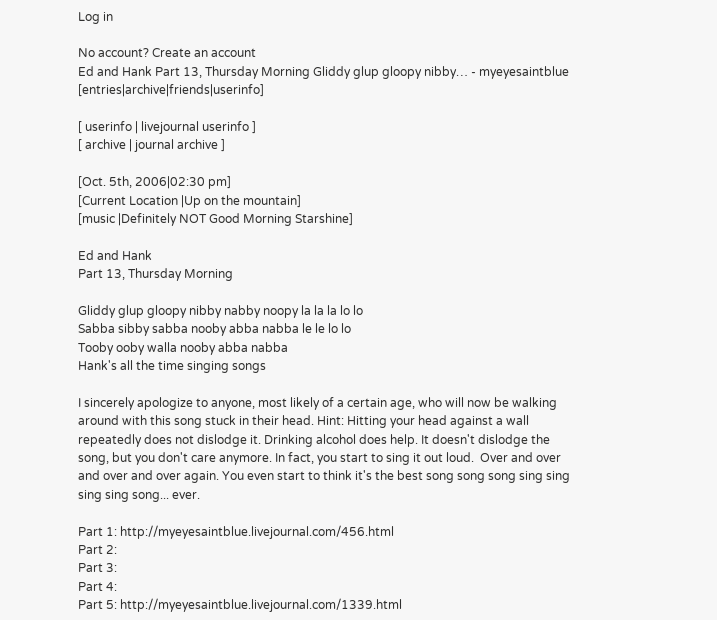Log in

No account? Create an account
Ed and Hank Part 13, Thursday Morning Gliddy glup gloopy nibby… - myeyesaintblue [entries|archive|friends|userinfo]

[ userinfo | livejournal userinfo ]
[ archive | journal archive ]

[Oct. 5th, 2006|02:30 pm]
[Current Location |Up on the mountain]
[music |Definitely NOT Good Morning Starshine]

Ed and Hank
Part 13, Thursday Morning

Gliddy glup gloopy nibby nabby noopy la la la lo lo
Sabba sibby sabba nooby abba nabba le le lo lo
Tooby ooby walla nooby abba nabba
Hank's all the time singing songs

I sincerely apologize to anyone, most likely of a certain age, who will now be walking around with this song stuck in their head. Hint: Hitting your head against a wall repeatedly does not dislodge it. Drinking alcohol does help. It doesn't dislodge the song, but you don't care anymore. In fact, you start to sing it out loud.  Over and over and over and over again. You even start to think it's the best song song song sing sing sing sing song... ever.

Part 1: http://myeyesaintblue.livejournal.com/456.html
Part 2:
Part 3:
Part 4:
Part 5: http://myeyesaintblue.livejournal.com/1339.html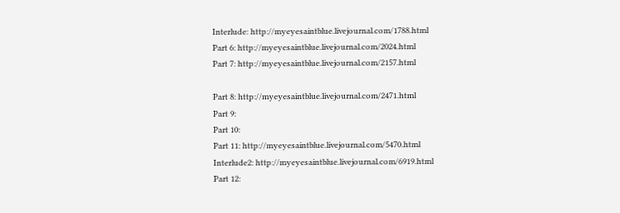Interlude: http://myeyesaintblue.livejournal.com/1788.html
Part 6: http://myeyesaintblue.livejournal.com/2024.html
Part 7: http://myeyesaintblue.livejournal.com/2157.html

Part 8: http://myeyesaintblue.livejournal.com/2471.html
Part 9:
Part 10:
Part 11: http://myeyesaintblue.livejournal.com/5470.html
Interlude2: http://myeyesaintblue.livejournal.com/6919.html
Part 12: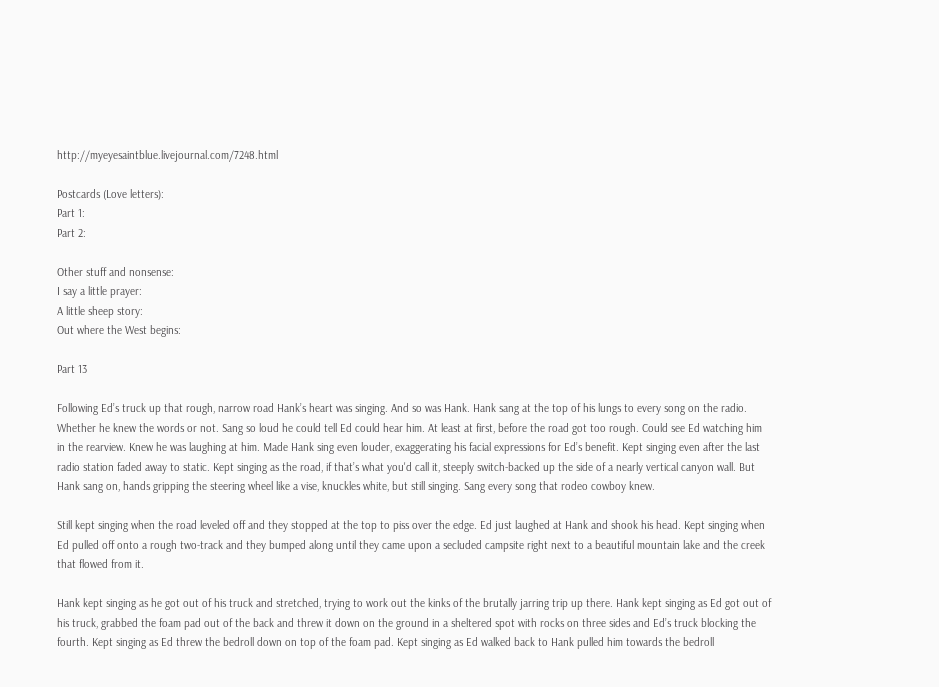http://myeyesaintblue.livejournal.com/7248.html

Postcards (Love letters):
Part 1:
Part 2:

Other stuff and nonsense:
I say a little prayer:
A little sheep story:
Out where the West begins:

Part 13

Following Ed’s truck up that rough, narrow road Hank’s heart was singing. And so was Hank. Hank sang at the top of his lungs to every song on the radio. Whether he knew the words or not. Sang so loud he could tell Ed could hear him. At least at first, before the road got too rough. Could see Ed watching him in the rearview. Knew he was laughing at him. Made Hank sing even louder, exaggerating his facial expressions for Ed’s benefit. Kept singing even after the last radio station faded away to static. Kept singing as the road, if that’s what you'd call it, steeply switch-backed up the side of a nearly vertical canyon wall. But Hank sang on, hands gripping the steering wheel like a vise, knuckles white, but still singing. Sang every song that rodeo cowboy knew.

Still kept singing when the road leveled off and they stopped at the top to piss over the edge. Ed just laughed at Hank and shook his head. Kept singing when Ed pulled off onto a rough two-track and they bumped along until they came upon a secluded campsite right next to a beautiful mountain lake and the creek that flowed from it.

Hank kept singing as he got out of his truck and stretched, trying to work out the kinks of the brutally jarring trip up there. Hank kept singing as Ed got out of his truck, grabbed the foam pad out of the back and threw it down on the ground in a sheltered spot with rocks on three sides and Ed’s truck blocking the fourth. Kept singing as Ed threw the bedroll down on top of the foam pad. Kept singing as Ed walked back to Hank pulled him towards the bedroll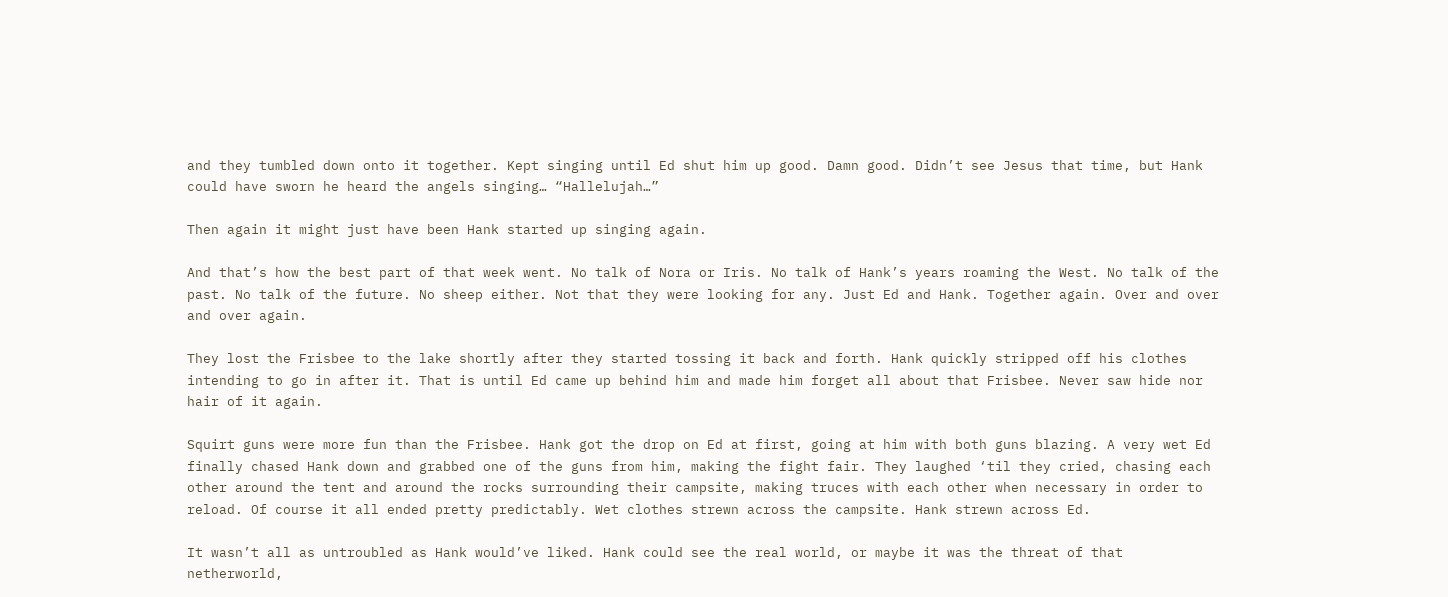and they tumbled down onto it together. Kept singing until Ed shut him up good. Damn good. Didn’t see Jesus that time, but Hank could have sworn he heard the angels singing… “Hallelujah…”

Then again it might just have been Hank started up singing again.

And that’s how the best part of that week went. No talk of Nora or Iris. No talk of Hank’s years roaming the West. No talk of the past. No talk of the future. No sheep either. Not that they were looking for any. Just Ed and Hank. Together again. Over and over and over again.

They lost the Frisbee to the lake shortly after they started tossing it back and forth. Hank quickly stripped off his clothes intending to go in after it. That is until Ed came up behind him and made him forget all about that Frisbee. Never saw hide nor hair of it again.

Squirt guns were more fun than the Frisbee. Hank got the drop on Ed at first, going at him with both guns blazing. A very wet Ed finally chased Hank down and grabbed one of the guns from him, making the fight fair. They laughed ‘til they cried, chasing each other around the tent and around the rocks surrounding their campsite, making truces with each other when necessary in order to reload. Of course it all ended pretty predictably. Wet clothes strewn across the campsite. Hank strewn across Ed.

It wasn’t all as untroubled as Hank would’ve liked. Hank could see the real world, or maybe it was the threat of that netherworld,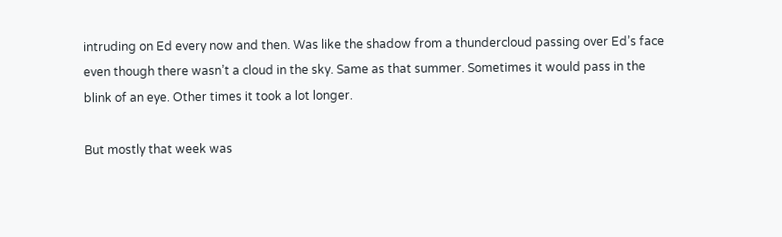intruding on Ed every now and then. Was like the shadow from a thundercloud passing over Ed’s face even though there wasn’t a cloud in the sky. Same as that summer. Sometimes it would pass in the blink of an eye. Other times it took a lot longer.

But mostly that week was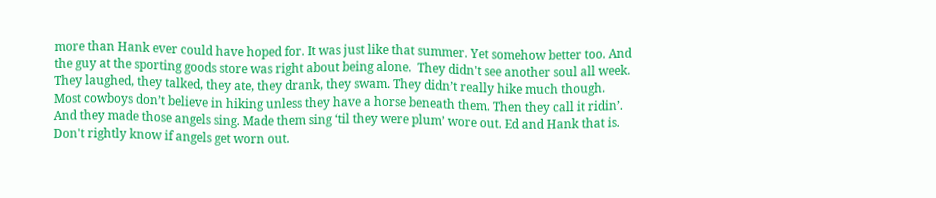more than Hank ever could have hoped for. It was just like that summer. Yet somehow better too. And the guy at the sporting goods store was right about being alone.  They didn't see another soul all week.  They laughed, they talked, they ate, they drank, they swam. They didn’t really hike much though. Most cowboys don’t believe in hiking unless they have a horse beneath them. Then they call it ridin’. And they made those angels sing. Made them sing ‘til they were plum’ wore out. Ed and Hank that is. Don't rightly know if angels get worn out.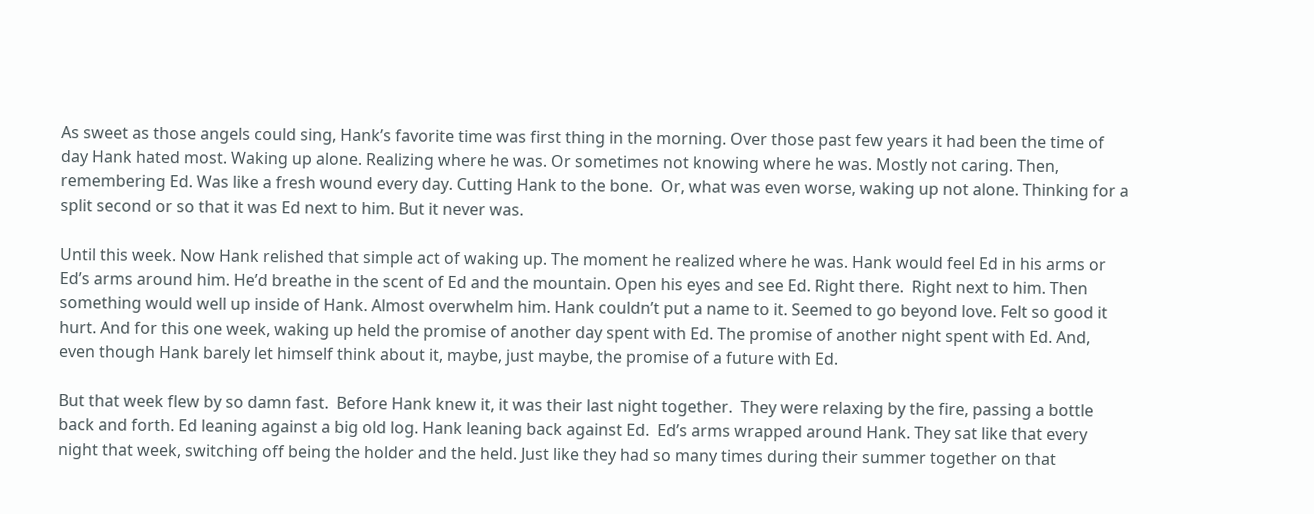As sweet as those angels could sing, Hank’s favorite time was first thing in the morning. Over those past few years it had been the time of day Hank hated most. Waking up alone. Realizing where he was. Or sometimes not knowing where he was. Mostly not caring. Then, remembering Ed. Was like a fresh wound every day. Cutting Hank to the bone.  Or, what was even worse, waking up not alone. Thinking for a split second or so that it was Ed next to him. But it never was.

Until this week. Now Hank relished that simple act of waking up. The moment he realized where he was. Hank would feel Ed in his arms or Ed’s arms around him. He’d breathe in the scent of Ed and the mountain. Open his eyes and see Ed. Right there.  Right next to him. Then something would well up inside of Hank. Almost overwhelm him. Hank couldn’t put a name to it. Seemed to go beyond love. Felt so good it hurt. And for this one week, waking up held the promise of another day spent with Ed. The promise of another night spent with Ed. And, even though Hank barely let himself think about it, maybe, just maybe, the promise of a future with Ed.

But that week flew by so damn fast.  Before Hank knew it, it was their last night together.  They were relaxing by the fire, passing a bottle back and forth. Ed leaning against a big old log. Hank leaning back against Ed.  Ed’s arms wrapped around Hank. They sat like that every night that week, switching off being the holder and the held. Just like they had so many times during their summer together on that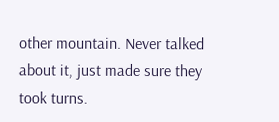other mountain. Never talked about it, just made sure they took turns.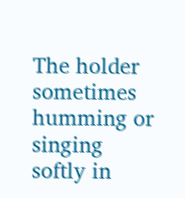The holder sometimes humming or singing softly in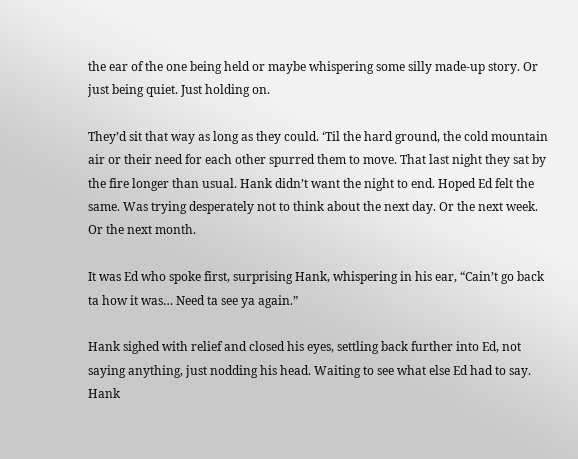the ear of the one being held or maybe whispering some silly made-up story. Or just being quiet. Just holding on.

They’d sit that way as long as they could. ‘Til the hard ground, the cold mountain air or their need for each other spurred them to move. That last night they sat by the fire longer than usual. Hank didn’t want the night to end. Hoped Ed felt the same. Was trying desperately not to think about the next day. Or the next week. Or the next month.

It was Ed who spoke first, surprising Hank, whispering in his ear, “Cain’t go back ta how it was… Need ta see ya again.”

Hank sighed with relief and closed his eyes, settling back further into Ed, not saying anything, just nodding his head. Waiting to see what else Ed had to say. Hank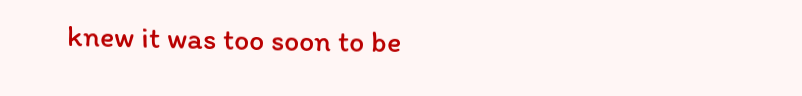knew it was too soon to be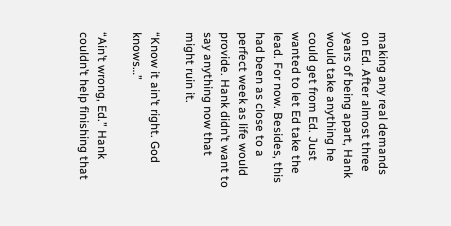making any real demands on Ed. After almost three years of being apart, Hank would take anything he could get from Ed. Just wanted to let Ed take the lead. For now. Besides, this had been as close to a perfect week as life would provide. Hank didn’t want to say anything now that might ruin it.

“Know it ain’t right. God knows…”

“Ain’t wrong, Ed.” Hank couldn’t help finishing that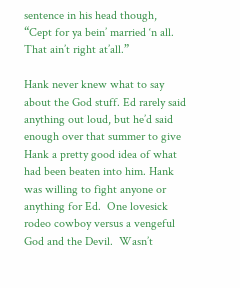sentence in his head though, “Cept for ya bein’ married ‘n all. That ain’t right at’all.”

Hank never knew what to say about the God stuff. Ed rarely said anything out loud, but he’d said enough over that summer to give Hank a pretty good idea of what had been beaten into him. Hank was willing to fight anyone or anything for Ed.  One lovesick rodeo cowboy versus a vengeful God and the Devil.  Wasn’t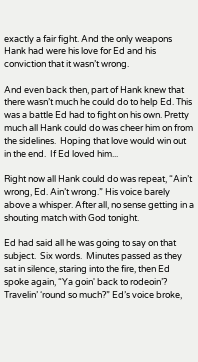exactly a fair fight. And the only weapons Hank had were his love for Ed and his conviction that it wasn’t wrong.

And even back then, part of Hank knew that there wasn’t much he could do to help Ed. This was a battle Ed had to fight on his own. Pretty much all Hank could do was cheer him on from the sidelines.  Hoping that love would win out in the end.  If Ed loved him...

Right now all Hank could do was repeat, “Ain’t wrong, Ed. Ain’t wrong.” His voice barely above a whisper. After all, no sense getting in a shouting match with God tonight.

Ed had said all he was going to say on that subject.  Six words.  Minutes passed as they sat in silence, staring into the fire, then Ed spoke again, “Ya goin' back to rodeoin’? Travelin’ ‘round so much?” Ed’s voice broke,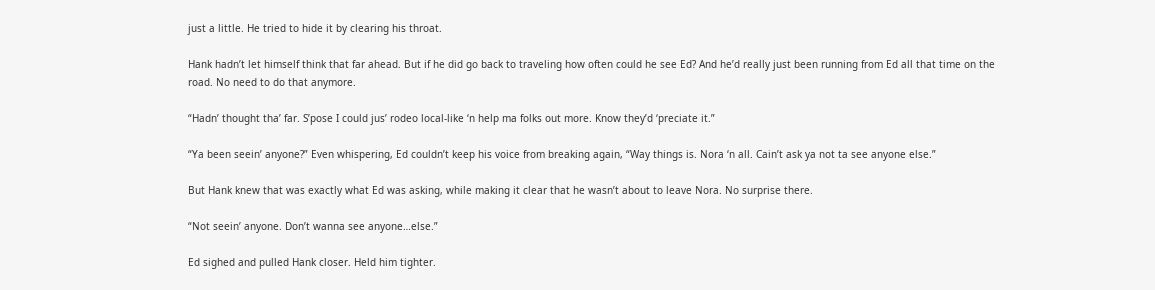just a little. He tried to hide it by clearing his throat.

Hank hadn’t let himself think that far ahead. But if he did go back to traveling how often could he see Ed? And he’d really just been running from Ed all that time on the road. No need to do that anymore.

“Hadn’ thought tha’ far. S’pose I could jus’ rodeo local-like ‘n help ma folks out more. Know they’d ‘preciate it.”

“Ya been seein’ anyone?” Even whispering, Ed couldn’t keep his voice from breaking again, “Way things is. Nora ‘n all. Cain’t ask ya not ta see anyone else.”

But Hank knew that was exactly what Ed was asking, while making it clear that he wasn’t about to leave Nora. No surprise there.

“Not seein’ anyone. Don’t wanna see anyone…else.”

Ed sighed and pulled Hank closer. Held him tighter.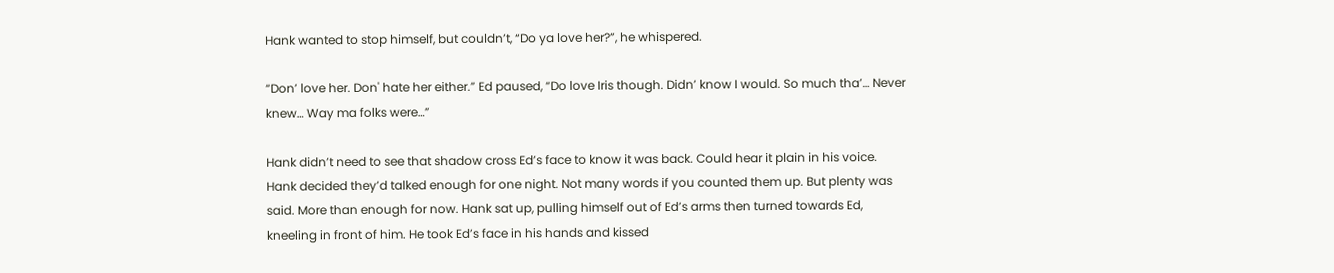Hank wanted to stop himself, but couldn’t, “Do ya love her?”, he whispered.

“Don’ love her. Don' hate her either.” Ed paused, “Do love Iris though. Didn’ know I would. So much tha’… Never knew… Way ma folks were…”

Hank didn’t need to see that shadow cross Ed’s face to know it was back. Could hear it plain in his voice. Hank decided they’d talked enough for one night. Not many words if you counted them up. But plenty was said. More than enough for now. Hank sat up, pulling himself out of Ed’s arms then turned towards Ed, kneeling in front of him. He took Ed’s face in his hands and kissed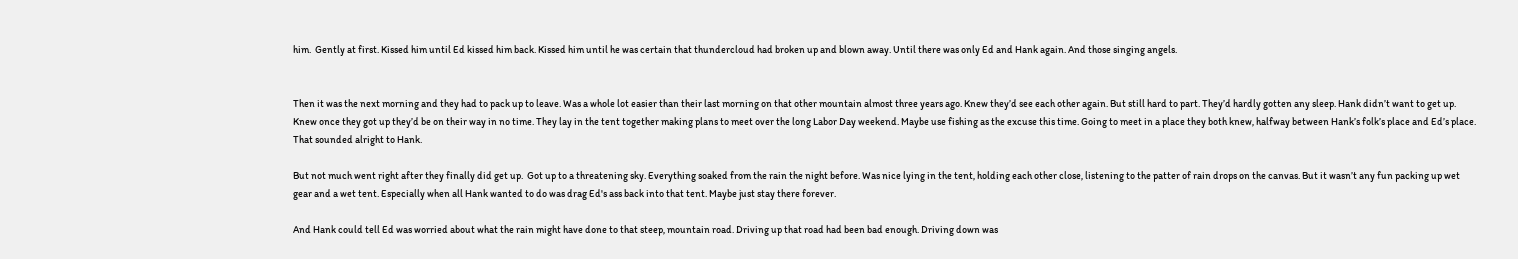him.  Gently at first. Kissed him until Ed kissed him back. Kissed him until he was certain that thundercloud had broken up and blown away. Until there was only Ed and Hank again. And those singing angels.


Then it was the next morning and they had to pack up to leave. Was a whole lot easier than their last morning on that other mountain almost three years ago. Knew they’d see each other again. But still hard to part. They’d hardly gotten any sleep. Hank didn’t want to get up. Knew once they got up they’d be on their way in no time. They lay in the tent together making plans to meet over the long Labor Day weekend. Maybe use fishing as the excuse this time. Going to meet in a place they both knew, halfway between Hank’s folk’s place and Ed’s place. That sounded alright to Hank.

But not much went right after they finally did get up.  Got up to a threatening sky. Everything soaked from the rain the night before. Was nice lying in the tent, holding each other close, listening to the patter of rain drops on the canvas. But it wasn’t any fun packing up wet gear and a wet tent. Especially when all Hank wanted to do was drag Ed's ass back into that tent. Maybe just stay there forever.

And Hank could tell Ed was worried about what the rain might have done to that steep, mountain road. Driving up that road had been bad enough. Driving down was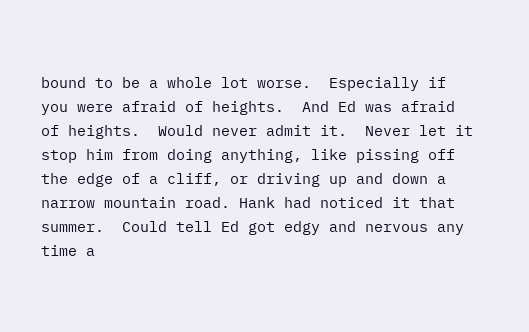bound to be a whole lot worse.  Especially if you were afraid of heights.  And Ed was afraid of heights.  Would never admit it.  Never let it stop him from doing anything, like pissing off the edge of a cliff, or driving up and down a narrow mountain road. Hank had noticed it that summer.  Could tell Ed got edgy and nervous any time a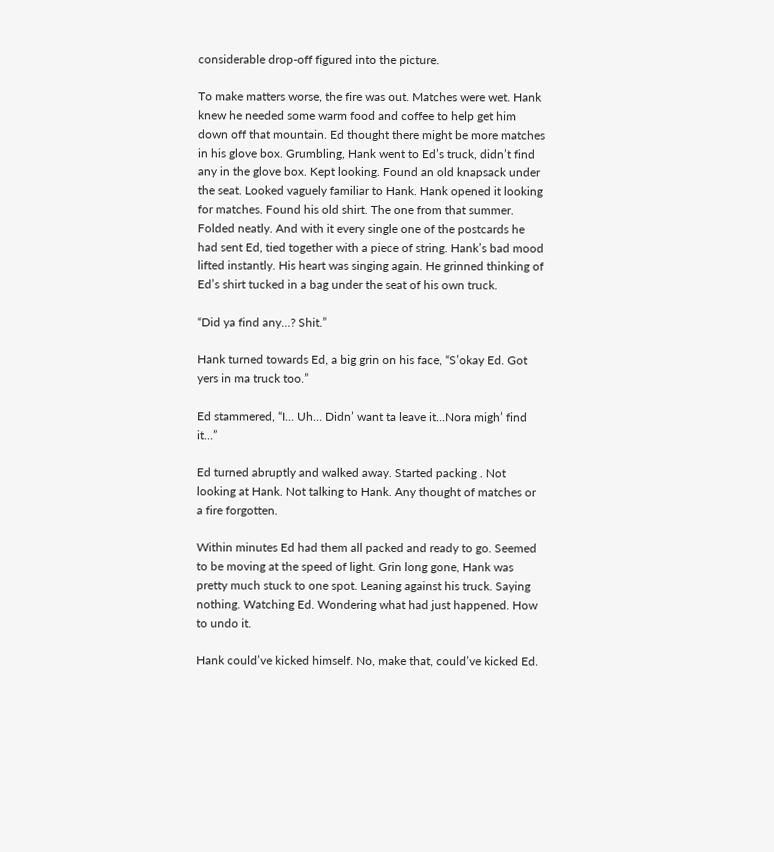considerable drop-off figured into the picture.

To make matters worse, the fire was out. Matches were wet. Hank knew he needed some warm food and coffee to help get him down off that mountain. Ed thought there might be more matches in his glove box. Grumbling, Hank went to Ed’s truck, didn’t find any in the glove box. Kept looking. Found an old knapsack under the seat. Looked vaguely familiar to Hank. Hank opened it looking for matches. Found his old shirt. The one from that summer. Folded neatly. And with it every single one of the postcards he had sent Ed, tied together with a piece of string. Hank’s bad mood lifted instantly. His heart was singing again. He grinned thinking of Ed’s shirt tucked in a bag under the seat of his own truck.

“Did ya find any…? Shit.”

Hank turned towards Ed, a big grin on his face, “S’okay Ed. Got yers in ma truck too.”

Ed stammered, “I… Uh… Didn’ want ta leave it…Nora migh’ find it…”

Ed turned abruptly and walked away. Started packing . Not looking at Hank. Not talking to Hank. Any thought of matches or a fire forgotten.

Within minutes Ed had them all packed and ready to go. Seemed to be moving at the speed of light. Grin long gone, Hank was pretty much stuck to one spot. Leaning against his truck. Saying nothing. Watching Ed. Wondering what had just happened. How to undo it.

Hank could’ve kicked himself. No, make that, could’ve kicked Ed.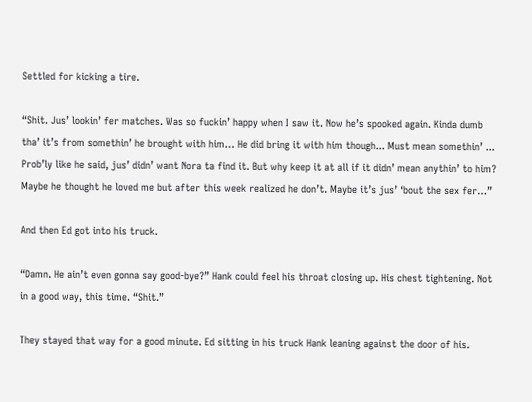Settled for kicking a tire.

“Shit. Jus’ lookin’ fer matches. Was so fuckin’ happy when I saw it. Now he’s spooked again. Kinda dumb tha’ it’s from somethin’ he brought with him… He did bring it with him though... Must mean somethin’ ... Prob’ly like he said, jus’ didn’ want Nora ta find it. But why keep it at all if it didn’ mean anythin’ to him? Maybe he thought he loved me but after this week realized he don’t. Maybe it’s jus’ ‘bout the sex fer…”

And then Ed got into his truck.

“Damn. He ain’t even gonna say good-bye?” Hank could feel his throat closing up. His chest tightening. Not in a good way, this time. “Shit.”

They stayed that way for a good minute. Ed sitting in his truck Hank leaning against the door of his.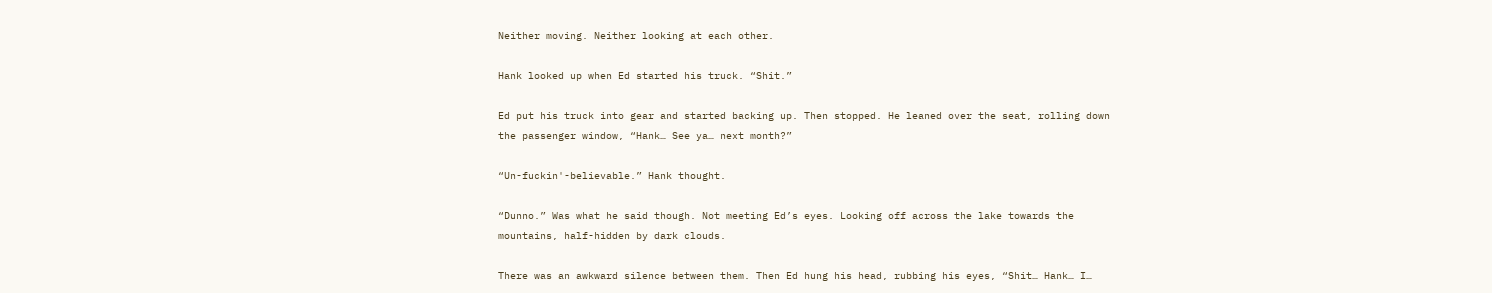Neither moving. Neither looking at each other.

Hank looked up when Ed started his truck. “Shit.”

Ed put his truck into gear and started backing up. Then stopped. He leaned over the seat, rolling down the passenger window, “Hank… See ya… next month?”

“Un-fuckin'-believable.” Hank thought.

“Dunno.” Was what he said though. Not meeting Ed’s eyes. Looking off across the lake towards the mountains, half-hidden by dark clouds.

There was an awkward silence between them. Then Ed hung his head, rubbing his eyes, “Shit… Hank… I…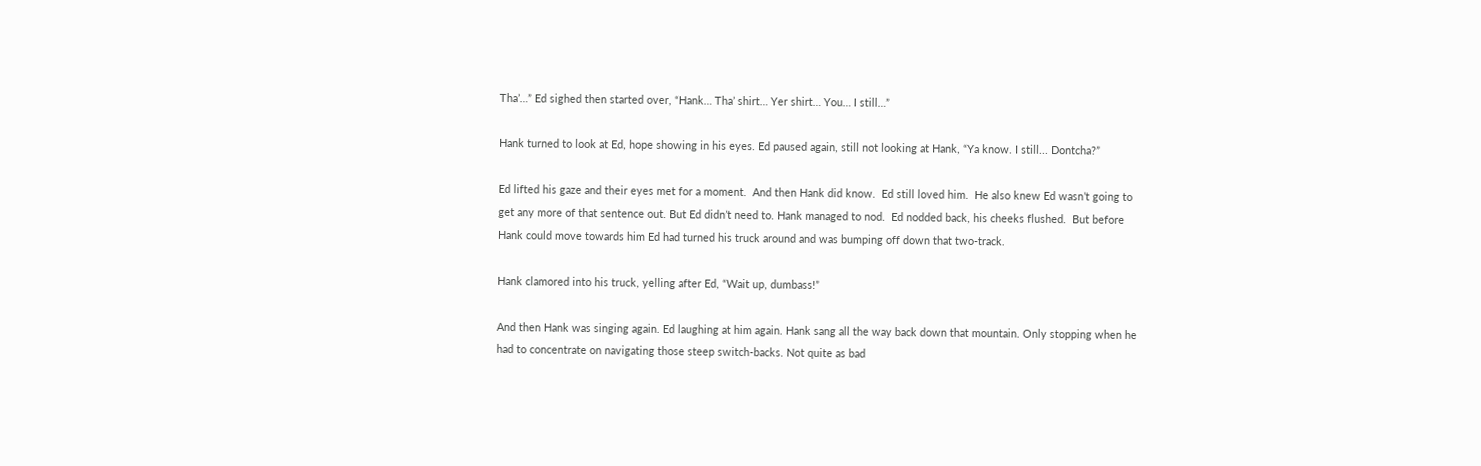Tha’…” Ed sighed then started over, “Hank… Tha’ shirt… Yer shirt… You… I still…”

Hank turned to look at Ed, hope showing in his eyes. Ed paused again, still not looking at Hank, “Ya know. I still... Dontcha?”

Ed lifted his gaze and their eyes met for a moment.  And then Hank did know.  Ed still loved him.  He also knew Ed wasn’t going to get any more of that sentence out. But Ed didn’t need to. Hank managed to nod.  Ed nodded back, his cheeks flushed.  But before Hank could move towards him Ed had turned his truck around and was bumping off down that two-track.

Hank clamored into his truck, yelling after Ed, “Wait up, dumbass!”

And then Hank was singing again. Ed laughing at him again. Hank sang all the way back down that mountain. Only stopping when he had to concentrate on navigating those steep switch-backs. Not quite as bad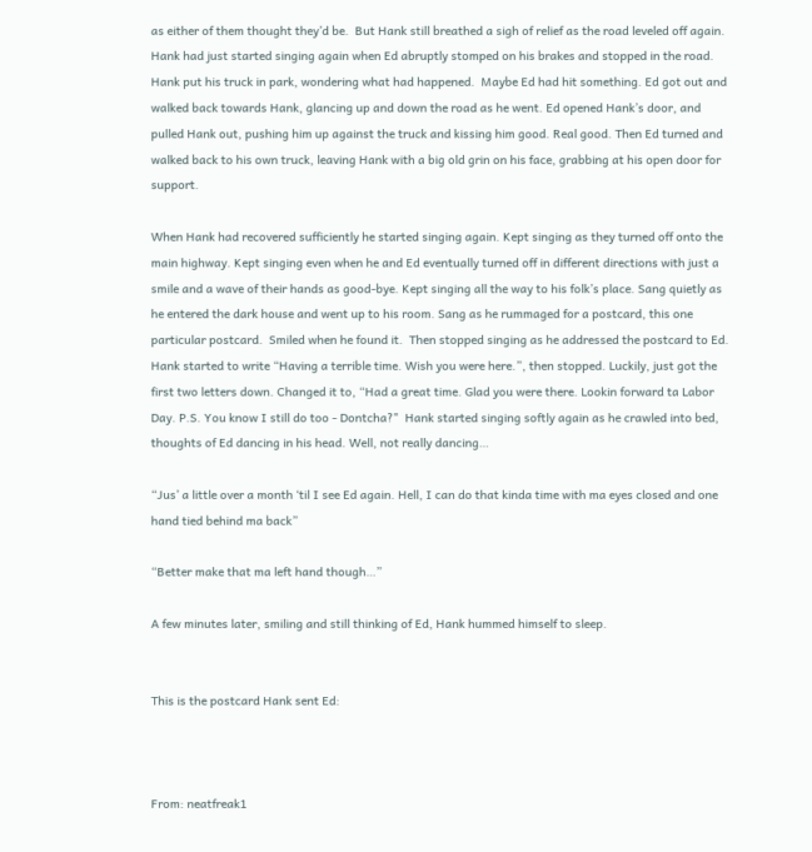as either of them thought they’d be.  But Hank still breathed a sigh of relief as the road leveled off again. Hank had just started singing again when Ed abruptly stomped on his brakes and stopped in the road.  Hank put his truck in park, wondering what had happened.  Maybe Ed had hit something. Ed got out and walked back towards Hank, glancing up and down the road as he went. Ed opened Hank’s door, and pulled Hank out, pushing him up against the truck and kissing him good. Real good. Then Ed turned and walked back to his own truck, leaving Hank with a big old grin on his face, grabbing at his open door for support.

When Hank had recovered sufficiently he started singing again. Kept singing as they turned off onto the main highway. Kept singing even when he and Ed eventually turned off in different directions with just a smile and a wave of their hands as good-bye. Kept singing all the way to his folk’s place. Sang quietly as he entered the dark house and went up to his room. Sang as he rummaged for a postcard, this one particular postcard.  Smiled when he found it.  Then stopped singing as he addressed the postcard to Ed. Hank started to write “Having a terrible time. Wish you were here.”, then stopped. Luckily, just got the first two letters down. Changed it to, “Had a great time. Glad you were there. Lookin forward ta Labor Day. P.S. You know I still do too - Dontcha?"  Hank started singing softly again as he crawled into bed, thoughts of Ed dancing in his head. Well, not really dancing…

“Jus’ a little over a month ‘til I see Ed again. Hell, I can do that kinda time with ma eyes closed and one hand tied behind ma back”

“Better make that ma left hand though…”

A few minutes later, smiling and still thinking of Ed, Hank hummed himself to sleep.


This is the postcard Hank sent Ed:



From: neatfreak1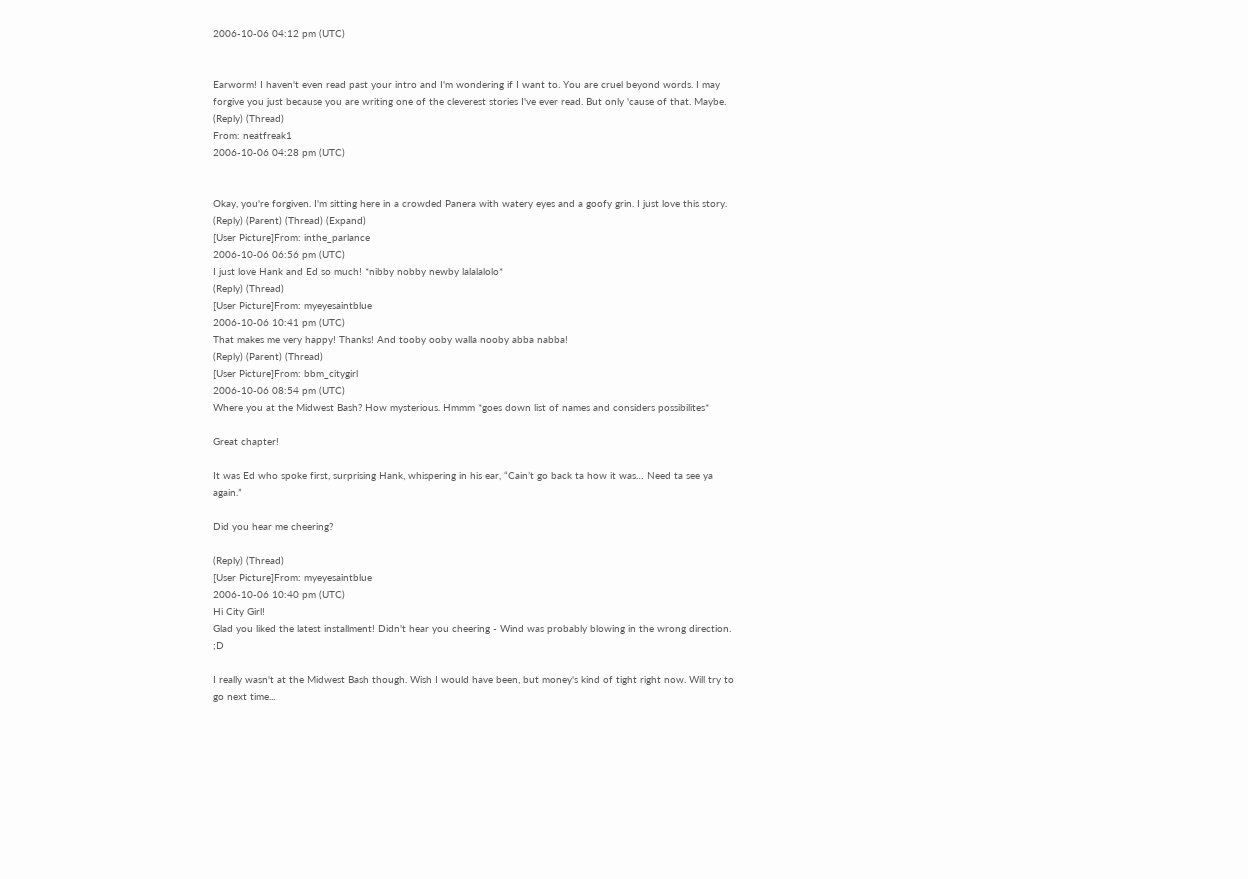2006-10-06 04:12 pm (UTC)


Earworm! I haven't even read past your intro and I'm wondering if I want to. You are cruel beyond words. I may forgive you just because you are writing one of the cleverest stories I've ever read. But only 'cause of that. Maybe.
(Reply) (Thread)
From: neatfreak1
2006-10-06 04:28 pm (UTC)


Okay, you're forgiven. I'm sitting here in a crowded Panera with watery eyes and a goofy grin. I just love this story.
(Reply) (Parent) (Thread) (Expand)
[User Picture]From: inthe_parlance
2006-10-06 06:56 pm (UTC)
I just love Hank and Ed so much! *nibby nobby newby lalalalolo*
(Reply) (Thread)
[User Picture]From: myeyesaintblue
2006-10-06 10:41 pm (UTC)
That makes me very happy! Thanks! And tooby ooby walla nooby abba nabba!
(Reply) (Parent) (Thread)
[User Picture]From: bbm_citygirl
2006-10-06 08:54 pm (UTC)
Where you at the Midwest Bash? How mysterious. Hmmm *goes down list of names and considers possibilites*

Great chapter!

It was Ed who spoke first, surprising Hank, whispering in his ear, “Cain’t go back ta how it was… Need ta see ya again.”

Did you hear me cheering?

(Reply) (Thread)
[User Picture]From: myeyesaintblue
2006-10-06 10:40 pm (UTC)
Hi City Girl!
Glad you liked the latest installment! Didn't hear you cheering - Wind was probably blowing in the wrong direction. ;D

I really wasn't at the Midwest Bash though. Wish I would have been, but money's kind of tight right now. Will try to go next time...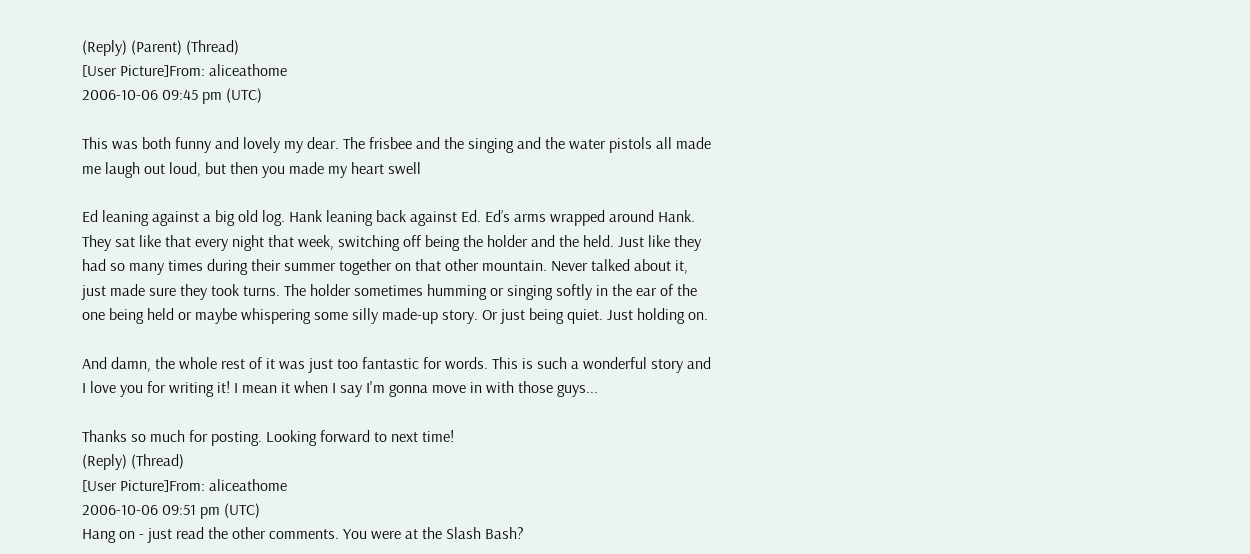(Reply) (Parent) (Thread)
[User Picture]From: aliceathome
2006-10-06 09:45 pm (UTC)

This was both funny and lovely my dear. The frisbee and the singing and the water pistols all made me laugh out loud, but then you made my heart swell

Ed leaning against a big old log. Hank leaning back against Ed. Ed’s arms wrapped around Hank. They sat like that every night that week, switching off being the holder and the held. Just like they had so many times during their summer together on that other mountain. Never talked about it, just made sure they took turns. The holder sometimes humming or singing softly in the ear of the one being held or maybe whispering some silly made-up story. Or just being quiet. Just holding on.

And damn, the whole rest of it was just too fantastic for words. This is such a wonderful story and I love you for writing it! I mean it when I say I'm gonna move in with those guys...

Thanks so much for posting. Looking forward to next time!
(Reply) (Thread)
[User Picture]From: aliceathome
2006-10-06 09:51 pm (UTC)
Hang on - just read the other comments. You were at the Slash Bash?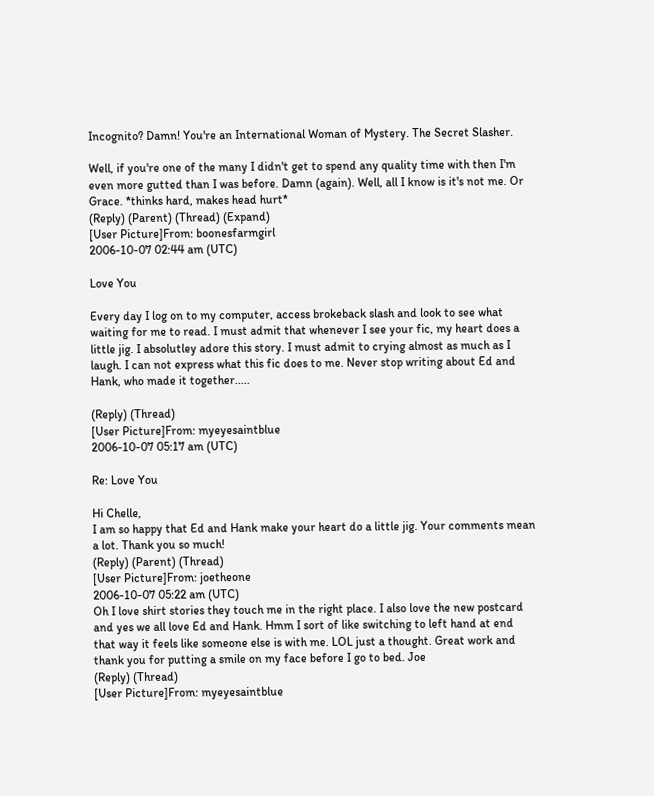Incognito? Damn! You're an International Woman of Mystery. The Secret Slasher.

Well, if you're one of the many I didn't get to spend any quality time with then I'm even more gutted than I was before. Damn (again). Well, all I know is it's not me. Or Grace. *thinks hard, makes head hurt*
(Reply) (Parent) (Thread) (Expand)
[User Picture]From: boonesfarmgirl
2006-10-07 02:44 am (UTC)

Love You

Every day I log on to my computer, access brokeback slash and look to see what waiting for me to read. I must admit that whenever I see your fic, my heart does a little jig. I absolutley adore this story. I must admit to crying almost as much as I laugh. I can not express what this fic does to me. Never stop writing about Ed and Hank, who made it together.....

(Reply) (Thread)
[User Picture]From: myeyesaintblue
2006-10-07 05:17 am (UTC)

Re: Love You

Hi Chelle,
I am so happy that Ed and Hank make your heart do a little jig. Your comments mean a lot. Thank you so much!
(Reply) (Parent) (Thread)
[User Picture]From: joetheone
2006-10-07 05:22 am (UTC)
Oh I love shirt stories they touch me in the right place. I also love the new postcard and yes we all love Ed and Hank. Hmm I sort of like switching to left hand at end that way it feels like someone else is with me. LOL just a thought. Great work and thank you for putting a smile on my face before I go to bed. Joe
(Reply) (Thread)
[User Picture]From: myeyesaintblue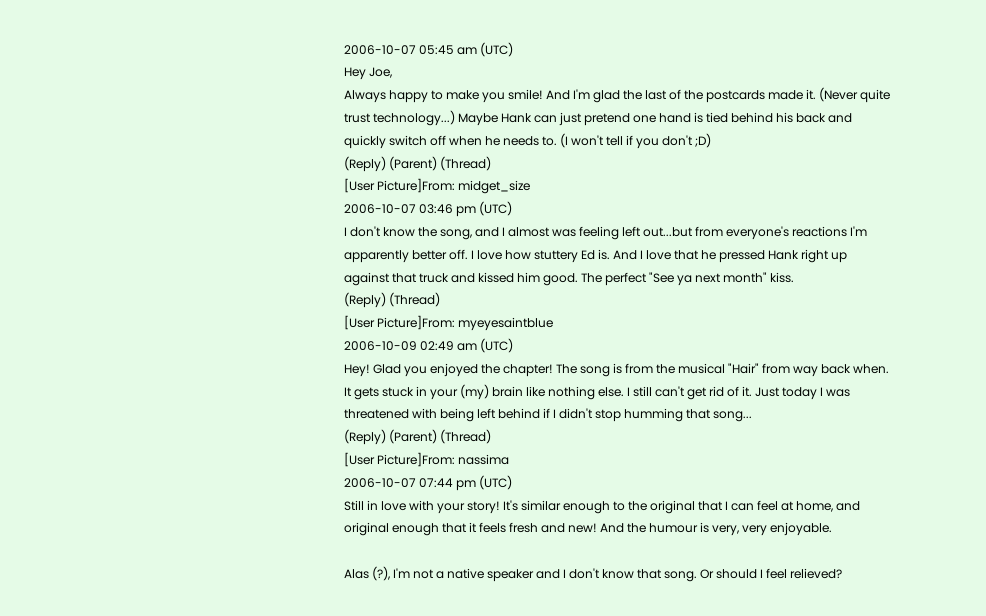2006-10-07 05:45 am (UTC)
Hey Joe,
Always happy to make you smile! And I'm glad the last of the postcards made it. (Never quite trust technology...) Maybe Hank can just pretend one hand is tied behind his back and quickly switch off when he needs to. (I won't tell if you don't ;D)
(Reply) (Parent) (Thread)
[User Picture]From: midget_size
2006-10-07 03:46 pm (UTC)
I don't know the song, and I almost was feeling left out...but from everyone's reactions I'm apparently better off. I love how stuttery Ed is. And I love that he pressed Hank right up against that truck and kissed him good. The perfect "See ya next month" kiss.
(Reply) (Thread)
[User Picture]From: myeyesaintblue
2006-10-09 02:49 am (UTC)
Hey! Glad you enjoyed the chapter! The song is from the musical "Hair" from way back when. It gets stuck in your (my) brain like nothing else. I still can't get rid of it. Just today I was threatened with being left behind if I didn't stop humming that song...
(Reply) (Parent) (Thread)
[User Picture]From: nassima
2006-10-07 07:44 pm (UTC)
Still in love with your story! It's similar enough to the original that I can feel at home, and original enough that it feels fresh and new! And the humour is very, very enjoyable.

Alas (?), I'm not a native speaker and I don't know that song. Or should I feel relieved?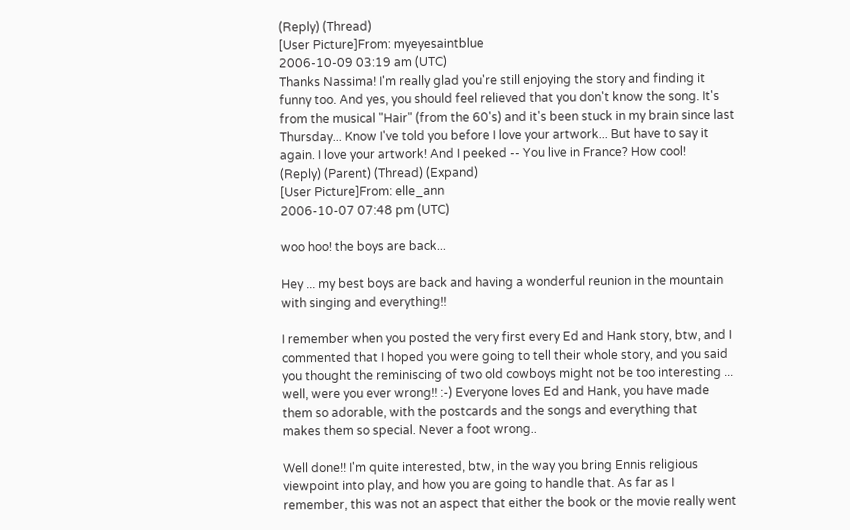(Reply) (Thread)
[User Picture]From: myeyesaintblue
2006-10-09 03:19 am (UTC)
Thanks Nassima! I'm really glad you're still enjoying the story and finding it funny too. And yes, you should feel relieved that you don't know the song. It's from the musical "Hair" (from the 60's) and it's been stuck in my brain since last Thursday... Know I've told you before I love your artwork... But have to say it again. I love your artwork! And I peeked -- You live in France? How cool!
(Reply) (Parent) (Thread) (Expand)
[User Picture]From: elle_ann
2006-10-07 07:48 pm (UTC)

woo hoo! the boys are back...

Hey ... my best boys are back and having a wonderful reunion in the mountain with singing and everything!!

I remember when you posted the very first every Ed and Hank story, btw, and I commented that I hoped you were going to tell their whole story, and you said you thought the reminiscing of two old cowboys might not be too interesting ... well, were you ever wrong!! :-) Everyone loves Ed and Hank, you have made them so adorable, with the postcards and the songs and everything that makes them so special. Never a foot wrong..

Well done!! I'm quite interested, btw, in the way you bring Ennis religious viewpoint into play, and how you are going to handle that. As far as I remember, this was not an aspect that either the book or the movie really went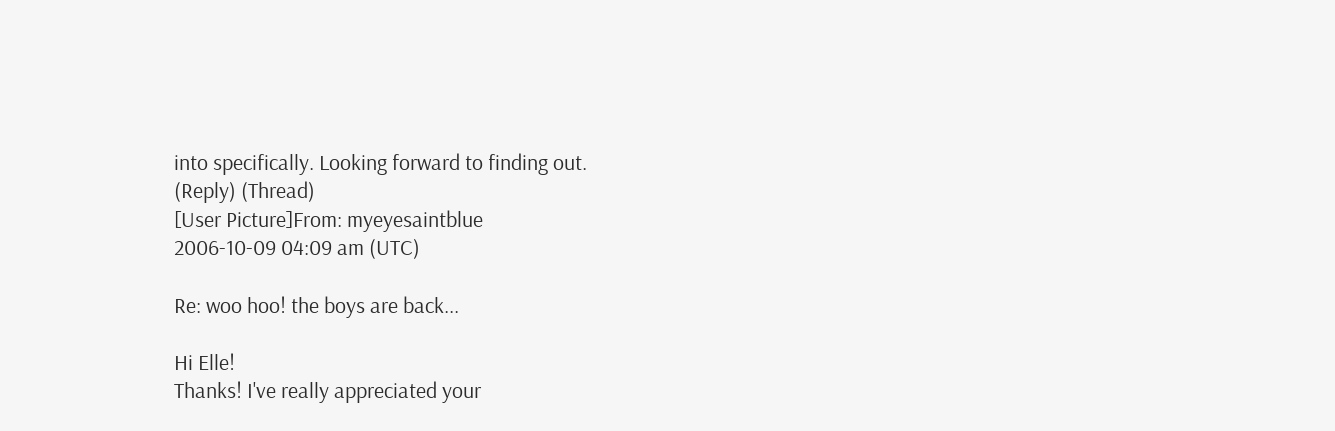into specifically. Looking forward to finding out.
(Reply) (Thread)
[User Picture]From: myeyesaintblue
2006-10-09 04:09 am (UTC)

Re: woo hoo! the boys are back...

Hi Elle!
Thanks! I've really appreciated your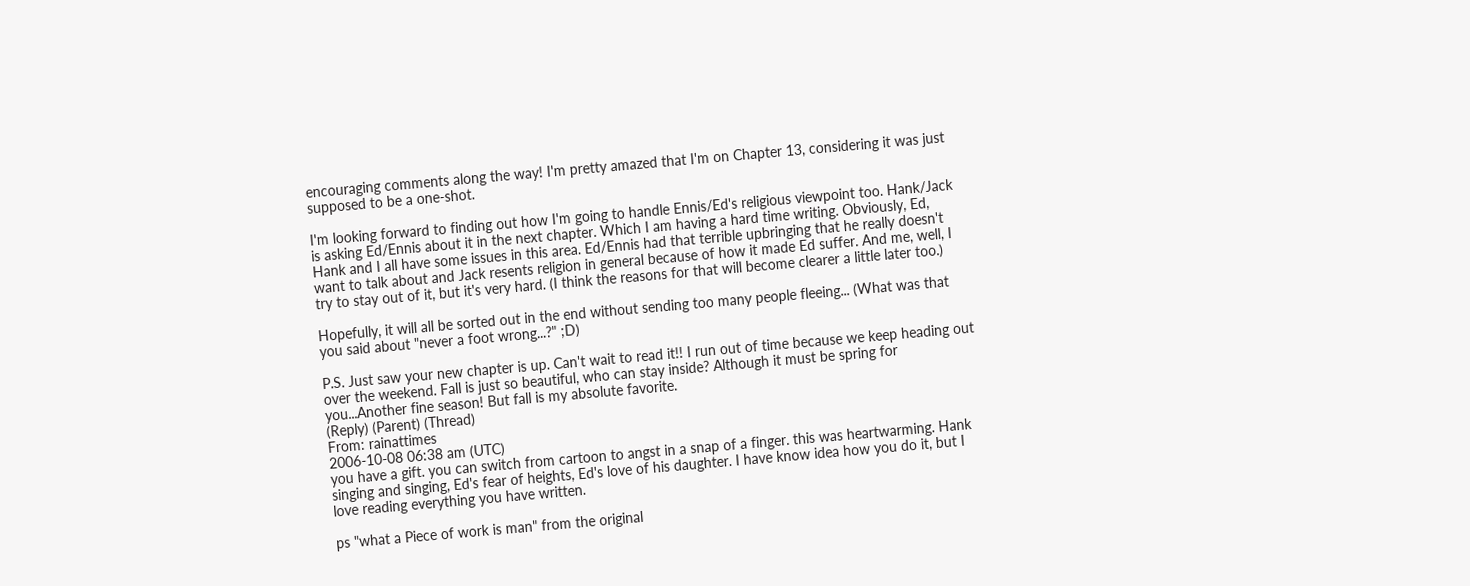encouraging comments along the way! I'm pretty amazed that I'm on Chapter 13, considering it was just supposed to be a one-shot.

I'm looking forward to finding out how I'm going to handle Ennis/Ed's religious viewpoint too. Hank/Jack is asking Ed/Ennis about it in the next chapter. Which I am having a hard time writing. Obviously, Ed, Hank and I all have some issues in this area. Ed/Ennis had that terrible upbringing that he really doesn't want to talk about and Jack resents religion in general because of how it made Ed suffer. And me, well, I try to stay out of it, but it's very hard. (I think the reasons for that will become clearer a little later too.)

Hopefully, it will all be sorted out in the end without sending too many people fleeing... (What was that you said about "never a foot wrong...?" ;D)

P.S. Just saw your new chapter is up. Can't wait to read it!! I run out of time because we keep heading out over the weekend. Fall is just so beautiful, who can stay inside? Although it must be spring for you...Another fine season! But fall is my absolute favorite.
(Reply) (Parent) (Thread)
From: rainattimes
2006-10-08 06:38 am (UTC)
you have a gift. you can switch from cartoon to angst in a snap of a finger. this was heartwarming. Hank singing and singing, Ed's fear of heights, Ed's love of his daughter. I have know idea how you do it, but I love reading everything you have written.

ps "what a Piece of work is man" from the original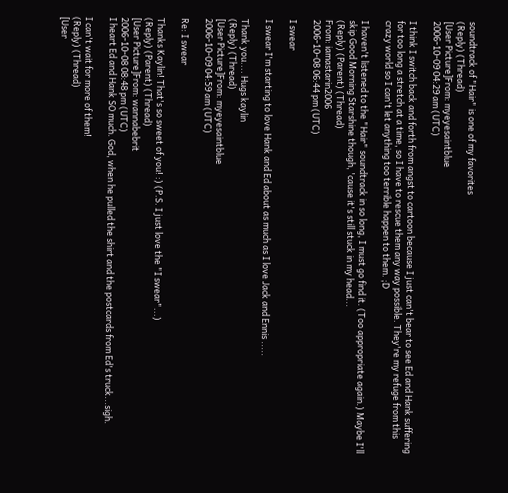soundtrack of "Hair" is one of my favorites
(Reply) (Thread)
[User Picture]From: myeyesaintblue
2006-10-09 04:29 am (UTC)

I think I switch back and forth from angst to cartoon because I just can't bear to see Ed and Hank suffering for too long a stretch at a time, so I have to rescue them any way possible. They're my refuge from this crazy world so I can't let anything too terrible happen to them. ;D

I haven't listened to the "Hair" soundtrack in so long, I must go find it. (Too appropriate again.) Maybe I'll skip Good Morning Starshine though, 'cause it's still stuck in my head...
(Reply) (Parent) (Thread)
From: iamastarin2006
2006-10-08 06:44 pm (UTC)

I swear

I swear I'm starting to love Hank and Ed about as much as I love Jack and Ennis .....

Thank you.... Hugs kaylin
(Reply) (Thread)
[User Picture]From: myeyesaintblue
2006-10-09 04:59 am (UTC)

Re: I swear

Thanks Kaylin! That's so sweet of you! :) (P.S. I just love the "I swear"...)
(Reply) (Parent) (Thread)
[User Picture]From: wannabebrit
2006-10-08 08:48 pm (UTC)
I heart Ed and Hank SO much. God, when he pulled the shirt and the postcards from Ed's truck...sigh.

I can't wait for more of them!
(Reply) (Thread)
[User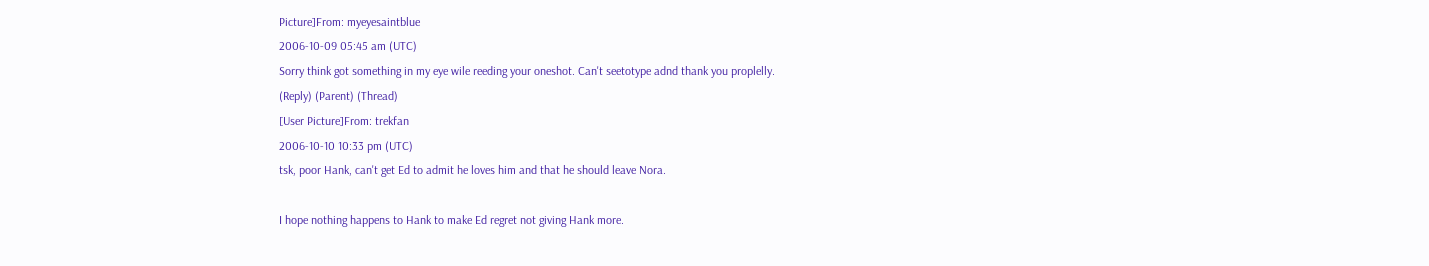Picture]From: myeyesaintblue
2006-10-09 05:45 am (UTC)
Sorry think got something in my eye wile reeding your oneshot. Can't seetotype adnd thank you proplelly.
(Reply) (Parent) (Thread)
[User Picture]From: trekfan
2006-10-10 10:33 pm (UTC)
tsk, poor Hank, can't get Ed to admit he loves him and that he should leave Nora.

I hope nothing happens to Hank to make Ed regret not giving Hank more.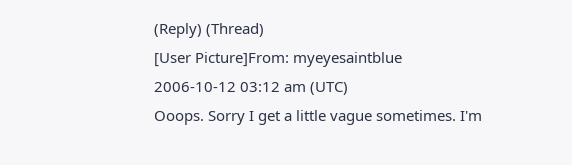(Reply) (Thread)
[User Picture]From: myeyesaintblue
2006-10-12 03:12 am (UTC)
Ooops. Sorry I get a little vague sometimes. I'm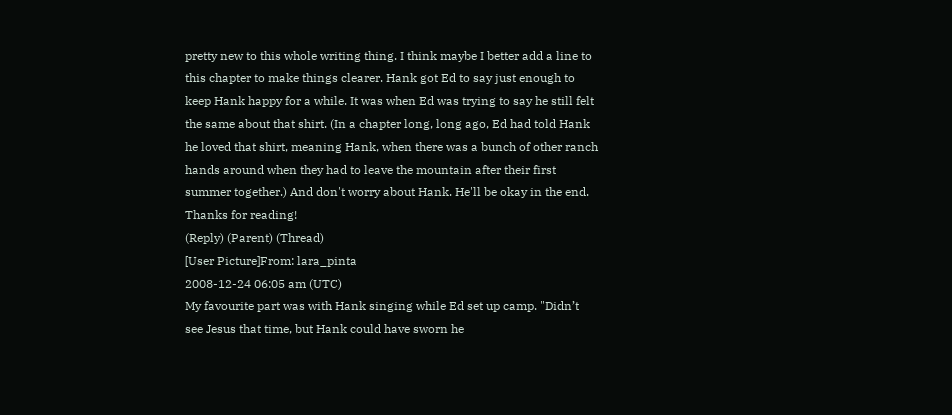pretty new to this whole writing thing. I think maybe I better add a line to this chapter to make things clearer. Hank got Ed to say just enough to keep Hank happy for a while. It was when Ed was trying to say he still felt the same about that shirt. (In a chapter long, long ago, Ed had told Hank he loved that shirt, meaning Hank, when there was a bunch of other ranch hands around when they had to leave the mountain after their first summer together.) And don't worry about Hank. He'll be okay in the end. Thanks for reading!
(Reply) (Parent) (Thread)
[User Picture]From: lara_pinta
2008-12-24 06:05 am (UTC)
My favourite part was with Hank singing while Ed set up camp. "Didn’t see Jesus that time, but Hank could have sworn he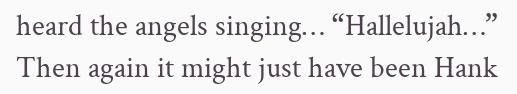heard the angels singing… “Hallelujah…”
Then again it might just have been Hank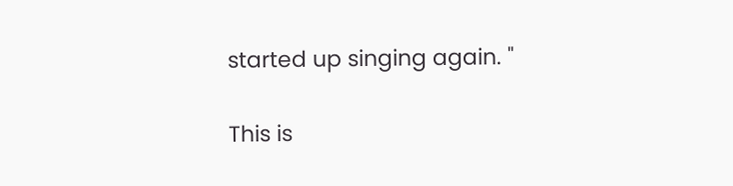started up singing again. "

This is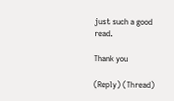just such a good read.

Thank you

(Reply) (Thread)